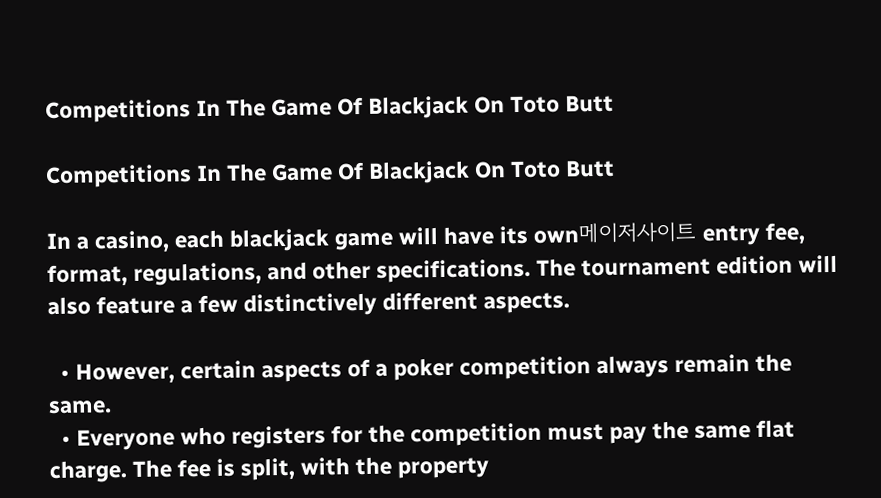Competitions In The Game Of Blackjack On Toto Butt

Competitions In The Game Of Blackjack On Toto Butt

In a casino, each blackjack game will have its own메이저사이트 entry fee, format, regulations, and other specifications. The tournament edition will also feature a few distinctively different aspects.

  • However, certain aspects of a poker competition always remain the same.
  • Everyone who registers for the competition must pay the same flat charge. The fee is split, with the property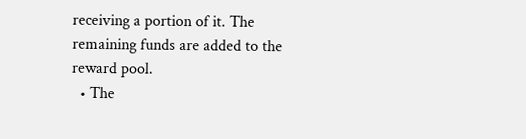receiving a portion of it. The remaining funds are added to the reward pool.
  • The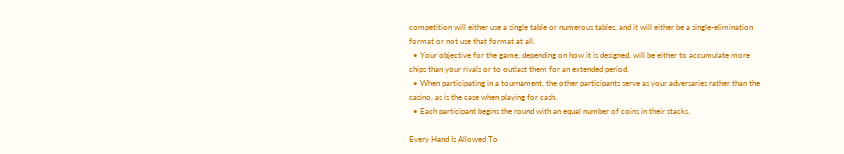competition will either use a single table or numerous tables, and it will either be a single-elimination format or not use that format at all.
  • Your objective for the game, depending on how it is designed, will be either to accumulate more chips than your rivals or to outlast them for an extended period.
  • When participating in a tournament, the other participants serve as your adversaries rather than the casino, as is the case when playing for cash.
  • Each participant begins the round with an equal number of coins in their stacks.

Every Hand Is Allowed To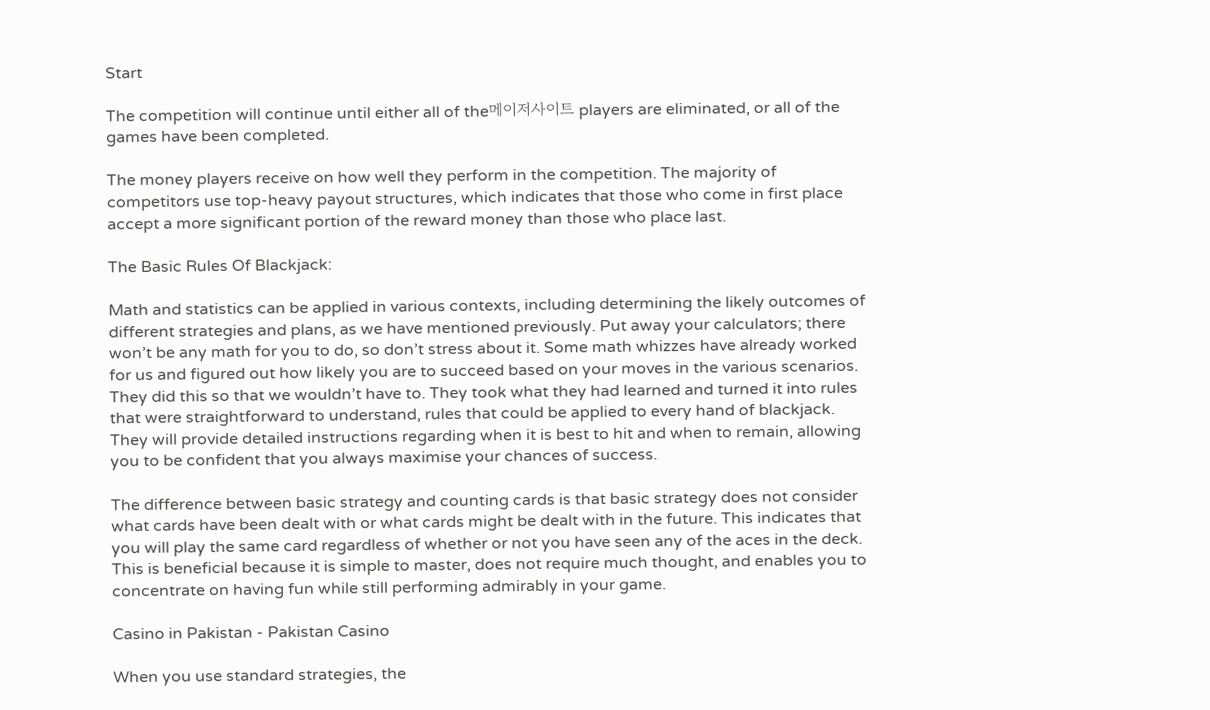Start

The competition will continue until either all of the메이저사이트 players are eliminated, or all of the games have been completed.

The money players receive on how well they perform in the competition. The majority of competitors use top-heavy payout structures, which indicates that those who come in first place accept a more significant portion of the reward money than those who place last.

The Basic Rules Of Blackjack:

Math and statistics can be applied in various contexts, including determining the likely outcomes of different strategies and plans, as we have mentioned previously. Put away your calculators; there won’t be any math for you to do, so don’t stress about it. Some math whizzes have already worked for us and figured out how likely you are to succeed based on your moves in the various scenarios. They did this so that we wouldn’t have to. They took what they had learned and turned it into rules that were straightforward to understand, rules that could be applied to every hand of blackjack. They will provide detailed instructions regarding when it is best to hit and when to remain, allowing you to be confident that you always maximise your chances of success.

The difference between basic strategy and counting cards is that basic strategy does not consider what cards have been dealt with or what cards might be dealt with in the future. This indicates that you will play the same card regardless of whether or not you have seen any of the aces in the deck. This is beneficial because it is simple to master, does not require much thought, and enables you to concentrate on having fun while still performing admirably in your game.

Casino in Pakistan - Pakistan Casino

When you use standard strategies, the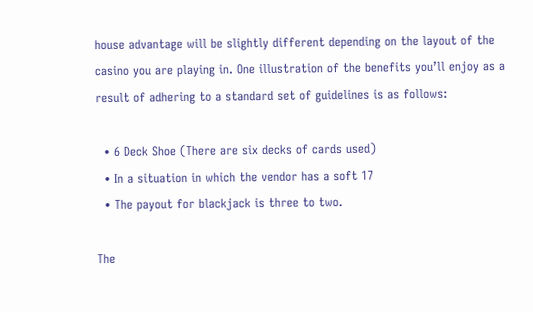house advantage will be slightly different depending on the layout of the casino you are playing in. One illustration of the benefits you’ll enjoy as a result of adhering to a standard set of guidelines is as follows:

  • 6 Deck Shoe (There are six decks of cards used)
  • In a situation in which the vendor has a soft 17
  • The payout for blackjack is three to two.

The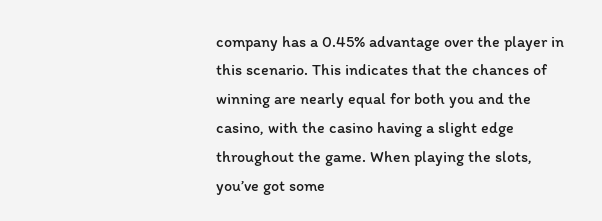company has a 0.45% advantage over the player in this scenario. This indicates that the chances of winning are nearly equal for both you and the casino, with the casino having a slight edge throughout the game. When playing the slots, you’ve got some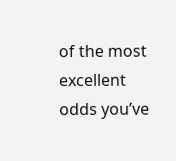of the most excellent odds you’ve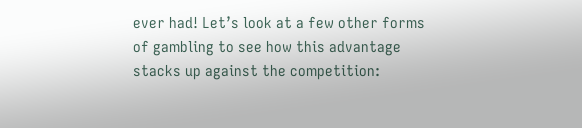ever had! Let’s look at a few other forms of gambling to see how this advantage stacks up against the competition: